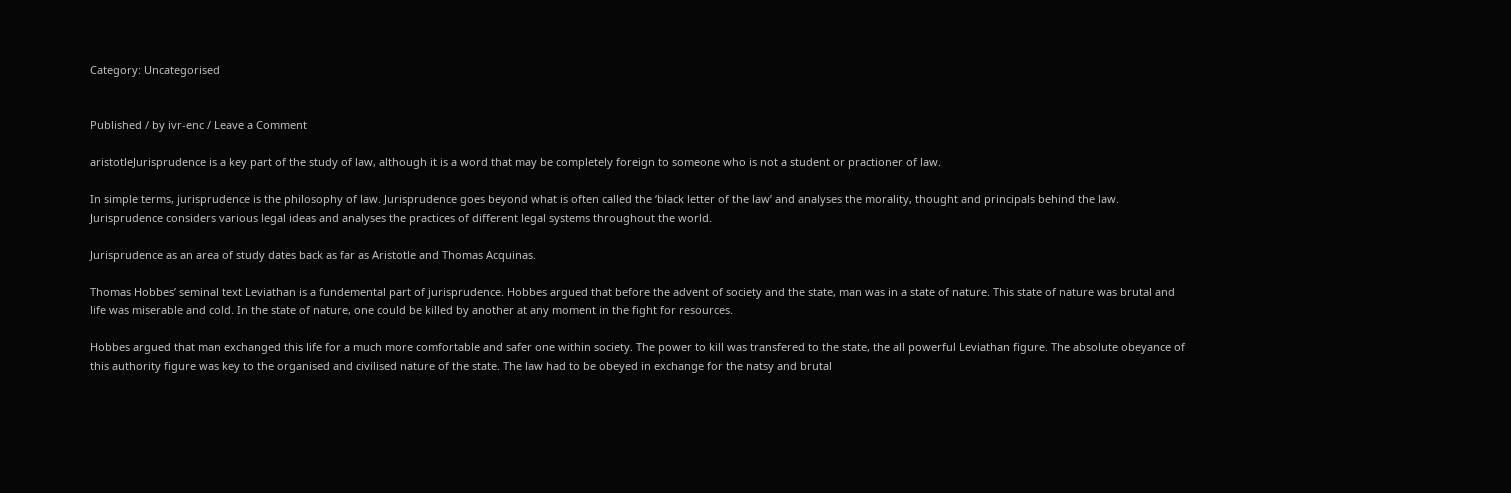Category: Uncategorised


Published / by ivr-enc / Leave a Comment

aristotleJurisprudence is a key part of the study of law, although it is a word that may be completely foreign to someone who is not a student or practioner of law.

In simple terms, jurisprudence is the philosophy of law. Jurisprudence goes beyond what is often called the ‘black letter of the law’ and analyses the morality, thought and principals behind the law. Jurisprudence considers various legal ideas and analyses the practices of different legal systems throughout the world.

Jurisprudence as an area of study dates back as far as Aristotle and Thomas Acquinas.

Thomas Hobbes’ seminal text Leviathan is a fundemental part of jurisprudence. Hobbes argued that before the advent of society and the state, man was in a state of nature. This state of nature was brutal and life was miserable and cold. In the state of nature, one could be killed by another at any moment in the fight for resources.

Hobbes argued that man exchanged this life for a much more comfortable and safer one within society. The power to kill was transfered to the state, the all powerful Leviathan figure. The absolute obeyance of this authority figure was key to the organised and civilised nature of the state. The law had to be obeyed in exchange for the natsy and brutal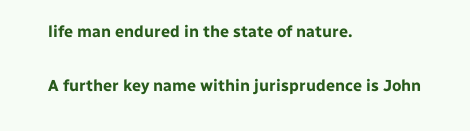life man endured in the state of nature.

A further key name within jurisprudence is John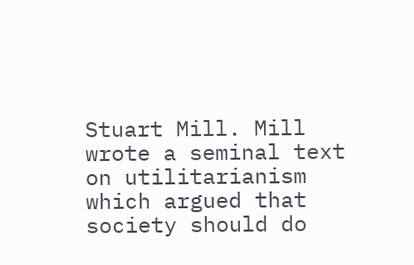Stuart Mill. Mill wrote a seminal text on utilitarianism which argued that society should do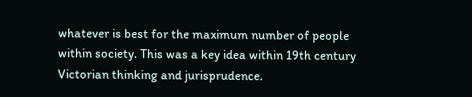whatever is best for the maximum number of people within society. This was a key idea within 19th century Victorian thinking and jurisprudence.